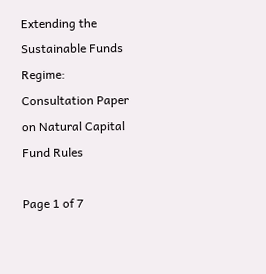Extending the Sustainable Funds Regime: Consultation Paper on Natural Capital Fund Rules

Page 1 of 7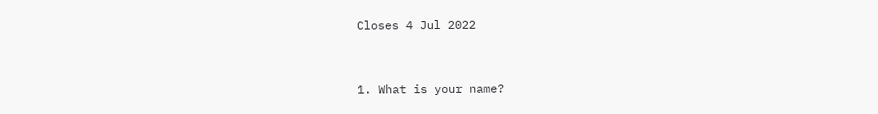Closes 4 Jul 2022


1. What is your name?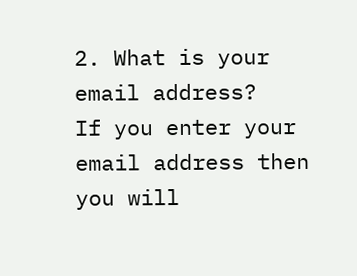2. What is your email address?
If you enter your email address then you will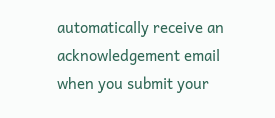automatically receive an acknowledgement email when you submit your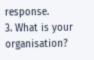response.
3. What is your organisation?